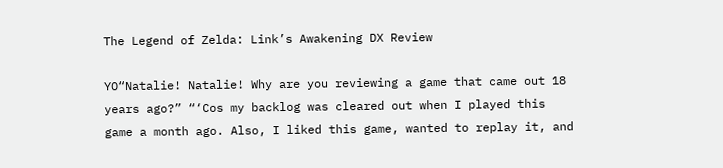The Legend of Zelda: Link’s Awakening DX Review

YO“Natalie! Natalie! Why are you reviewing a game that came out 18 years ago?” “‘Cos my backlog was cleared out when I played this game a month ago. Also, I liked this game, wanted to replay it, and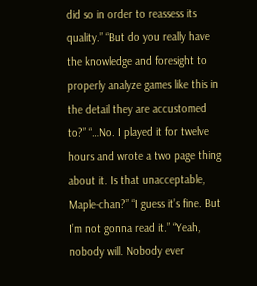did so in order to reassess its quality.” “But do you really have the knowledge and foresight to properly analyze games like this in the detail they are accustomed to?” “…No. I played it for twelve hours and wrote a two page thing about it. Is that unacceptable, Maple-chan?” “I guess it’s fine. But I’m not gonna read it.” “Yeah, nobody will. Nobody ever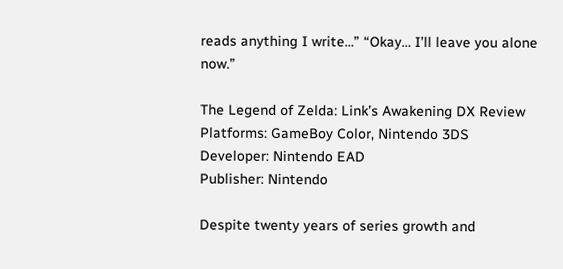reads anything I write…” “Okay… I’ll leave you alone now.”

The Legend of Zelda: Link’s Awakening DX Review
Platforms: GameBoy Color, Nintendo 3DS
Developer: Nintendo EAD
Publisher: Nintendo

Despite twenty years of series growth and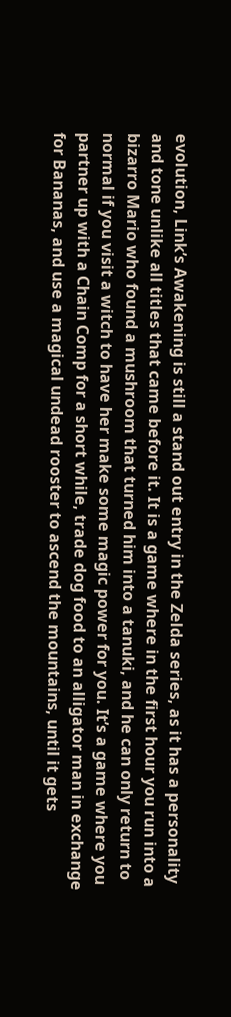evolution, Link’s Awakening is still a stand out entry in the Zelda series, as it has a personality and tone unlike all titles that came before it. It is a game where in the first hour you run into a bizarro Mario who found a mushroom that turned him into a tanuki, and he can only return to normal if you visit a witch to have her make some magic power for you. It’s a game where you partner up with a Chain Comp for a short while, trade dog food to an alligator man in exchange for Bananas, and use a magical undead rooster to ascend the mountains, until it gets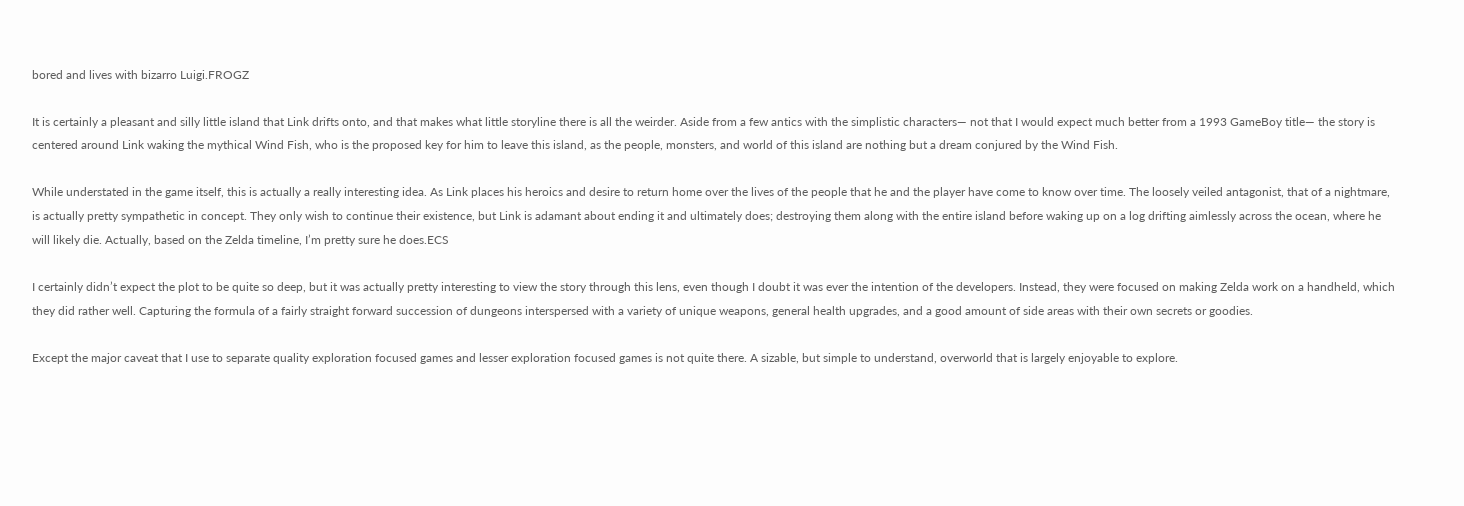bored and lives with bizarro Luigi.FROGZ

It is certainly a pleasant and silly little island that Link drifts onto, and that makes what little storyline there is all the weirder. Aside from a few antics with the simplistic characters— not that I would expect much better from a 1993 GameBoy title— the story is centered around Link waking the mythical Wind Fish, who is the proposed key for him to leave this island, as the people, monsters, and world of this island are nothing but a dream conjured by the Wind Fish.

While understated in the game itself, this is actually a really interesting idea. As Link places his heroics and desire to return home over the lives of the people that he and the player have come to know over time. The loosely veiled antagonist, that of a nightmare, is actually pretty sympathetic in concept. They only wish to continue their existence, but Link is adamant about ending it and ultimately does; destroying them along with the entire island before waking up on a log drifting aimlessly across the ocean, where he will likely die. Actually, based on the Zelda timeline, I’m pretty sure he does.ECS

I certainly didn’t expect the plot to be quite so deep, but it was actually pretty interesting to view the story through this lens, even though I doubt it was ever the intention of the developers. Instead, they were focused on making Zelda work on a handheld, which they did rather well. Capturing the formula of a fairly straight forward succession of dungeons interspersed with a variety of unique weapons, general health upgrades, and a good amount of side areas with their own secrets or goodies.

Except the major caveat that I use to separate quality exploration focused games and lesser exploration focused games is not quite there. A sizable, but simple to understand, overworld that is largely enjoyable to explore.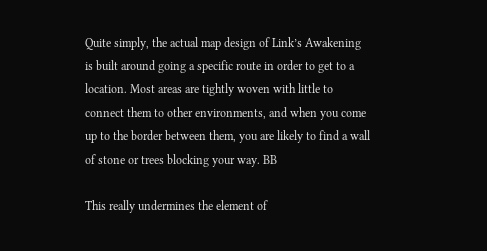Quite simply, the actual map design of Link’s Awakening is built around going a specific route in order to get to a location. Most areas are tightly woven with little to connect them to other environments, and when you come up to the border between them, you are likely to find a wall of stone or trees blocking your way. BB

This really undermines the element of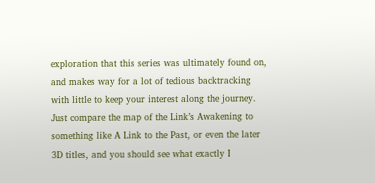exploration that this series was ultimately found on, and makes way for a lot of tedious backtracking with little to keep your interest along the journey. Just compare the map of the Link’s Awakening to something like A Link to the Past, or even the later 3D titles, and you should see what exactly I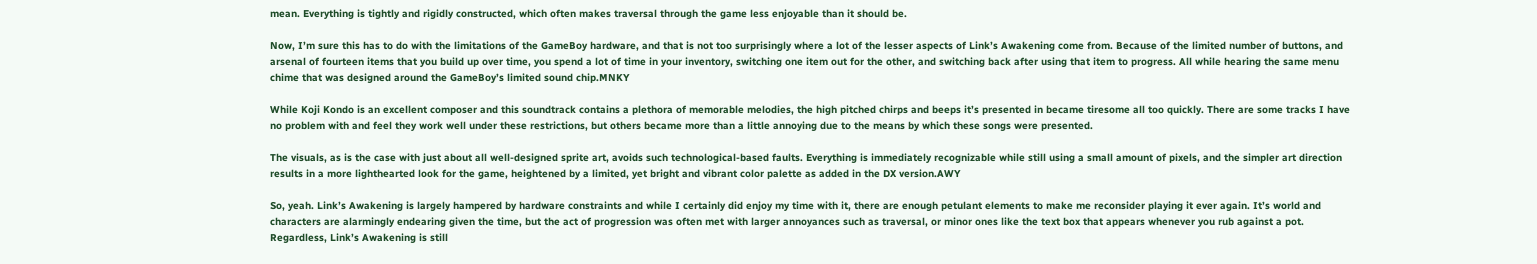mean. Everything is tightly and rigidly constructed, which often makes traversal through the game less enjoyable than it should be.

Now, I’m sure this has to do with the limitations of the GameBoy hardware, and that is not too surprisingly where a lot of the lesser aspects of Link’s Awakening come from. Because of the limited number of buttons, and arsenal of fourteen items that you build up over time, you spend a lot of time in your inventory, switching one item out for the other, and switching back after using that item to progress. All while hearing the same menu chime that was designed around the GameBoy’s limited sound chip.MNKY

While Koji Kondo is an excellent composer and this soundtrack contains a plethora of memorable melodies, the high pitched chirps and beeps it’s presented in became tiresome all too quickly. There are some tracks I have no problem with and feel they work well under these restrictions, but others became more than a little annoying due to the means by which these songs were presented.

The visuals, as is the case with just about all well-designed sprite art, avoids such technological-based faults. Everything is immediately recognizable while still using a small amount of pixels, and the simpler art direction results in a more lighthearted look for the game, heightened by a limited, yet bright and vibrant color palette as added in the DX version.AWY

So, yeah. Link’s Awakening is largely hampered by hardware constraints and while I certainly did enjoy my time with it, there are enough petulant elements to make me reconsider playing it ever again. It’s world and characters are alarmingly endearing given the time, but the act of progression was often met with larger annoyances such as traversal, or minor ones like the text box that appears whenever you rub against a pot.  Regardless, Link’s Awakening is still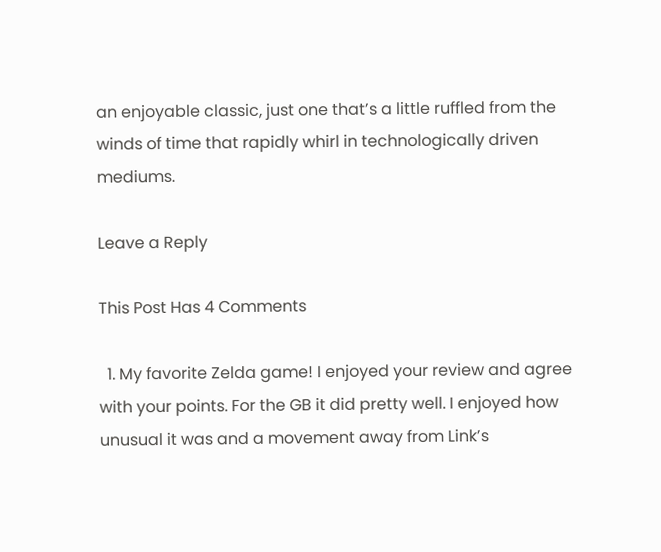an enjoyable classic, just one that’s a little ruffled from the winds of time that rapidly whirl in technologically driven mediums.

Leave a Reply

This Post Has 4 Comments

  1. My favorite Zelda game! I enjoyed your review and agree with your points. For the GB it did pretty well. I enjoyed how unusual it was and a movement away from Link’s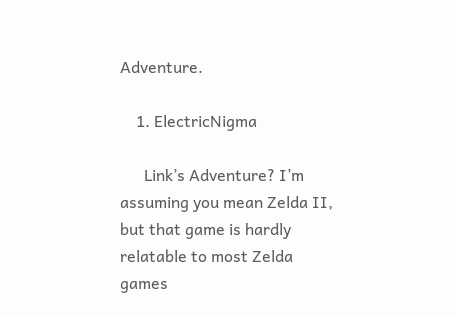Adventure.

    1. ElectricNigma

      Link’s Adventure? I’m assuming you mean Zelda II, but that game is hardly relatable to most Zelda games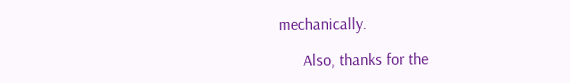mechanically.

      Also, thanks for the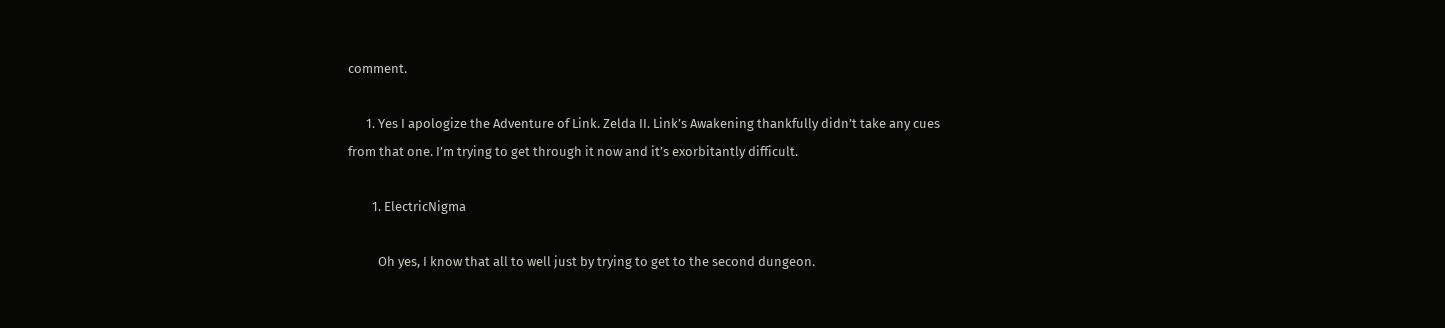comment.

      1. Yes I apologize the Adventure of Link. Zelda II. Link’s Awakening thankfully didn’t take any cues from that one. I’m trying to get through it now and it’s exorbitantly difficult.

        1. ElectricNigma

          Oh yes, I know that all to well just by trying to get to the second dungeon.